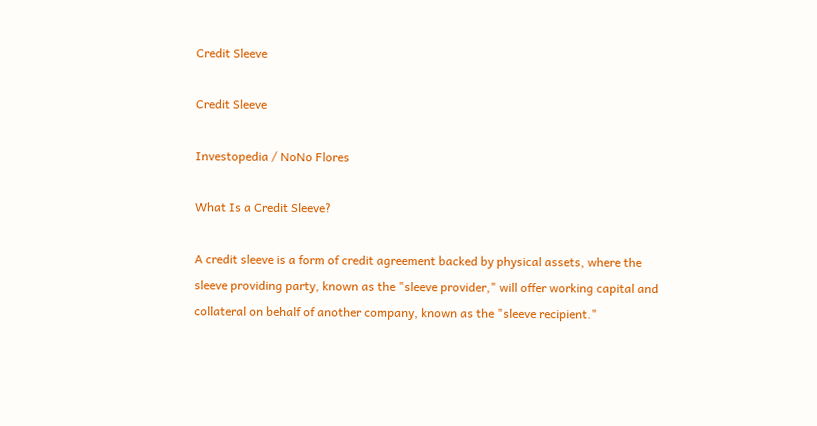Credit Sleeve

Credit Sleeve

Investopedia / NoNo Flores

What Is a Credit Sleeve?

A credit sleeve is a form of credit agreement backed by physical assets, where the sleeve providing party, known as the "sleeve provider," will offer working capital and collateral on behalf of another company, known as the "sleeve recipient."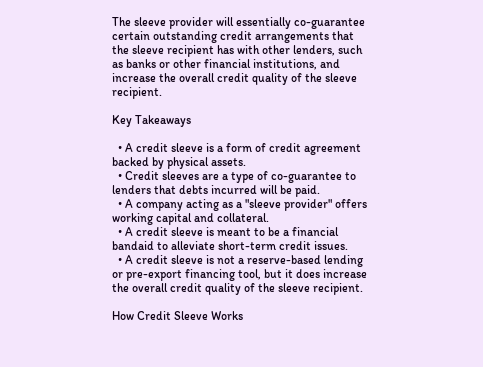The sleeve provider will essentially co-guarantee certain outstanding credit arrangements that the sleeve recipient has with other lenders, such as banks or other financial institutions, and increase the overall credit quality of the sleeve recipient.

Key Takeaways

  • A credit sleeve is a form of credit agreement backed by physical assets.
  • Credit sleeves are a type of co-guarantee to lenders that debts incurred will be paid.
  • A company acting as a "sleeve provider" offers working capital and collateral.
  • A credit sleeve is meant to be a financial bandaid to alleviate short-term credit issues.
  • A credit sleeve is not a reserve-based lending or pre-export financing tool, but it does increase the overall credit quality of the sleeve recipient.

How Credit Sleeve Works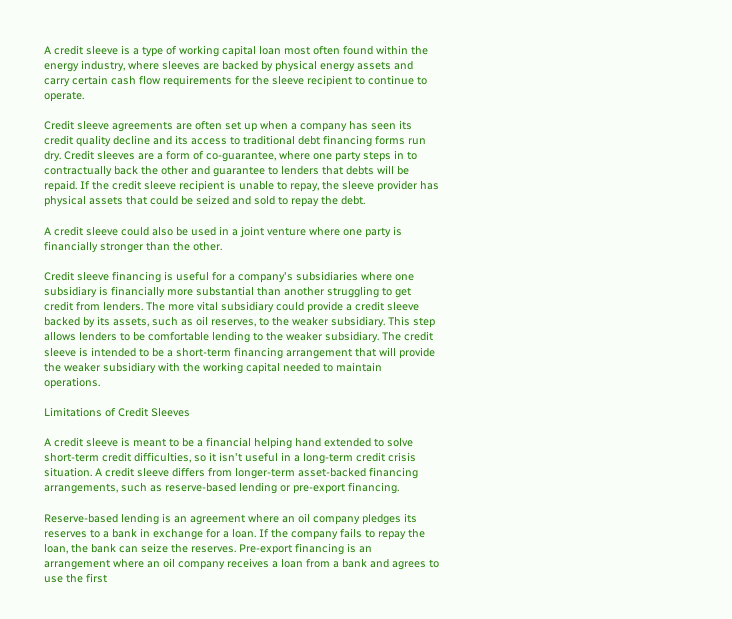A credit sleeve is a type of working capital loan most often found within the energy industry, where sleeves are backed by physical energy assets and carry certain cash flow requirements for the sleeve recipient to continue to operate.

Credit sleeve agreements are often set up when a company has seen its credit quality decline and its access to traditional debt financing forms run dry. Credit sleeves are a form of co-guarantee, where one party steps in to contractually back the other and guarantee to lenders that debts will be repaid. If the credit sleeve recipient is unable to repay, the sleeve provider has physical assets that could be seized and sold to repay the debt.

A credit sleeve could also be used in a joint venture where one party is financially stronger than the other.

Credit sleeve financing is useful for a company's subsidiaries where one subsidiary is financially more substantial than another struggling to get credit from lenders. The more vital subsidiary could provide a credit sleeve backed by its assets, such as oil reserves, to the weaker subsidiary. This step allows lenders to be comfortable lending to the weaker subsidiary. The credit sleeve is intended to be a short-term financing arrangement that will provide the weaker subsidiary with the working capital needed to maintain operations.

Limitations of Credit Sleeves

A credit sleeve is meant to be a financial helping hand extended to solve short-term credit difficulties, so it isn't useful in a long-term credit crisis situation. A credit sleeve differs from longer-term asset-backed financing arrangements, such as reserve-based lending or pre-export financing.

Reserve-based lending is an agreement where an oil company pledges its reserves to a bank in exchange for a loan. If the company fails to repay the loan, the bank can seize the reserves. Pre-export financing is an arrangement where an oil company receives a loan from a bank and agrees to use the first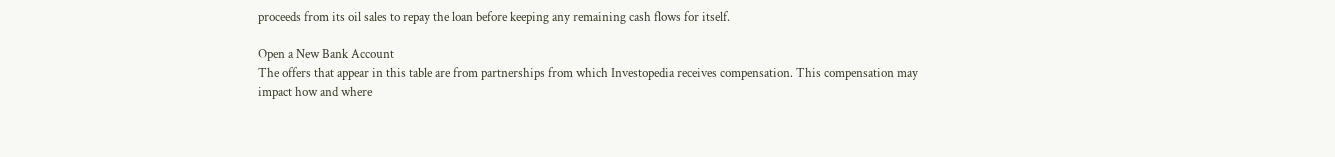proceeds from its oil sales to repay the loan before keeping any remaining cash flows for itself.

Open a New Bank Account
The offers that appear in this table are from partnerships from which Investopedia receives compensation. This compensation may impact how and where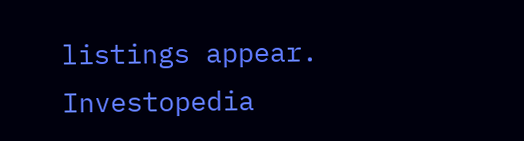listings appear. Investopedia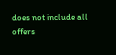does not include all offers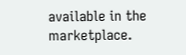available in the marketplace.